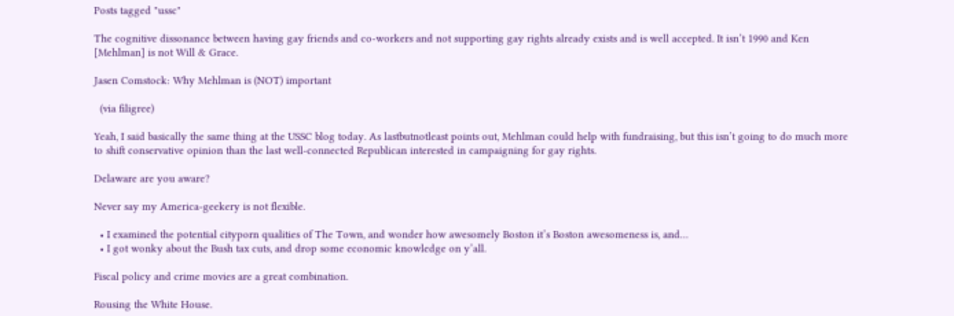Posts tagged "ussc"

The cognitive dissonance between having gay friends and co-workers and not supporting gay rights already exists and is well accepted. It isn’t 1990 and Ken [Mehlman] is not Will & Grace.

Jasen Comstock: Why Mehlman is (NOT) important

  (via filigree)

Yeah, I said basically the same thing at the USSC blog today. As lastbutnotleast points out, Mehlman could help with fundraising, but this isn’t going to do much more to shift conservative opinion than the last well-connected Republican interested in campaigning for gay rights.

Delaware are you aware?

Never say my America-geekery is not flexible.

  • I examined the potential cityporn qualities of The Town, and wonder how awesomely Boston it’s Boston awesomeness is, and…
  • I got wonky about the Bush tax cuts, and drop some economic knowledge on y’all.

Fiscal policy and crime movies are a great combination.

Rousing the White House.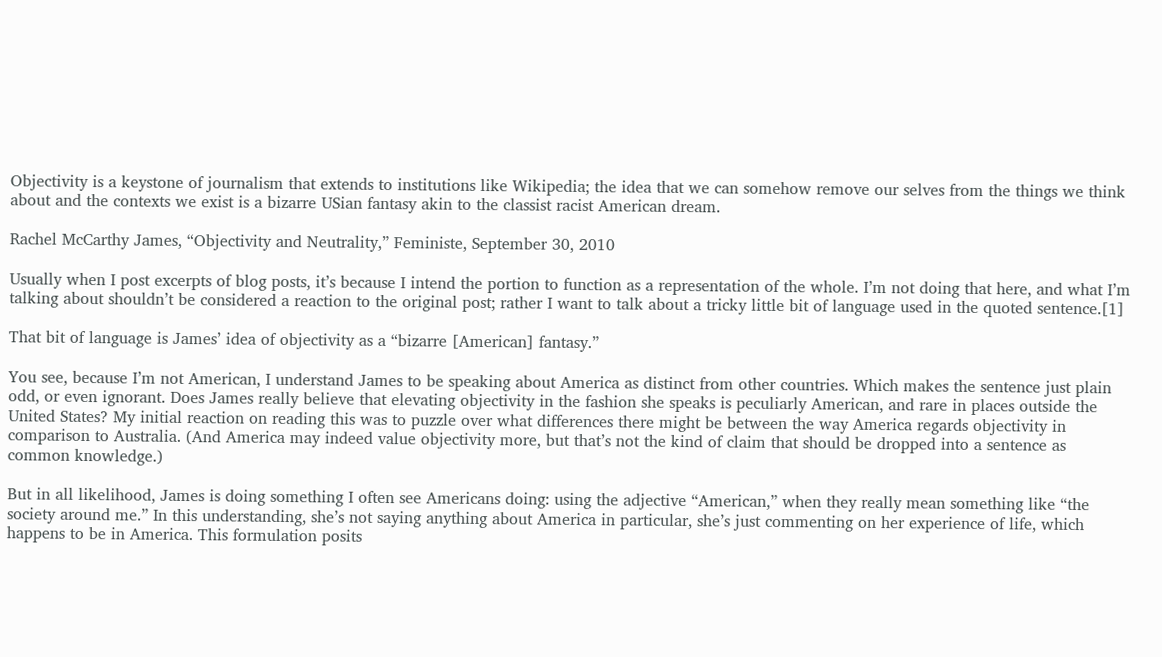Objectivity is a keystone of journalism that extends to institutions like Wikipedia; the idea that we can somehow remove our selves from the things we think about and the contexts we exist is a bizarre USian fantasy akin to the classist racist American dream.

Rachel McCarthy James, “Objectivity and Neutrality,” Feministe, September 30, 2010

Usually when I post excerpts of blog posts, it’s because I intend the portion to function as a representation of the whole. I’m not doing that here, and what I’m talking about shouldn’t be considered a reaction to the original post; rather I want to talk about a tricky little bit of language used in the quoted sentence.[1]

That bit of language is James’ idea of objectivity as a “bizarre [American] fantasy.”

You see, because I’m not American, I understand James to be speaking about America as distinct from other countries. Which makes the sentence just plain odd, or even ignorant. Does James really believe that elevating objectivity in the fashion she speaks is peculiarly American, and rare in places outside the United States? My initial reaction on reading this was to puzzle over what differences there might be between the way America regards objectivity in comparison to Australia. (And America may indeed value objectivity more, but that’s not the kind of claim that should be dropped into a sentence as common knowledge.)

But in all likelihood, James is doing something I often see Americans doing: using the adjective “American,” when they really mean something like “the society around me.” In this understanding, she’s not saying anything about America in particular, she’s just commenting on her experience of life, which happens to be in America. This formulation posits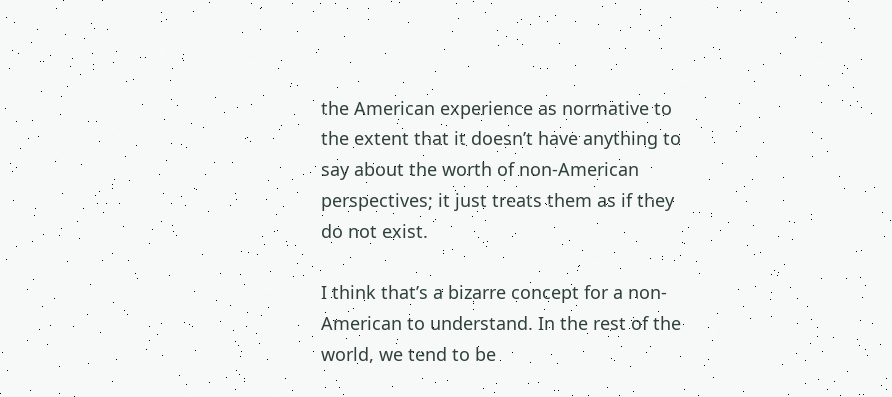the American experience as normative to the extent that it doesn’t have anything to say about the worth of non-American perspectives; it just treats them as if they do not exist.

I think that’s a bizarre concept for a non-American to understand. In the rest of the world, we tend to be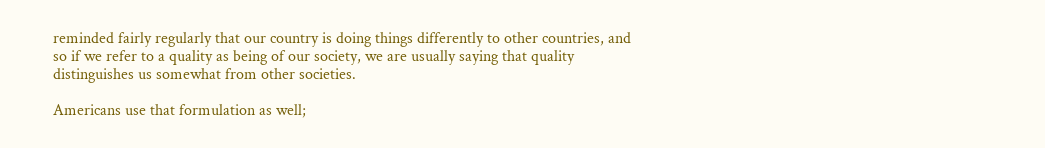reminded fairly regularly that our country is doing things differently to other countries, and so if we refer to a quality as being of our society, we are usually saying that quality distinguishes us somewhat from other societies.

Americans use that formulation as well;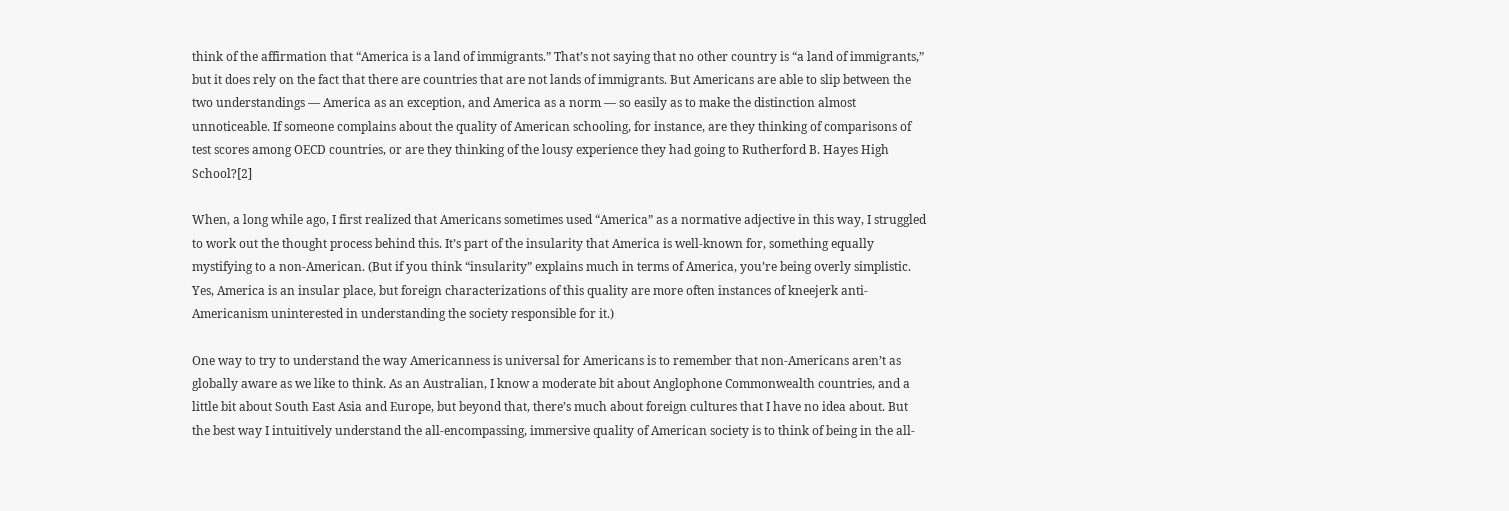think of the affirmation that “America is a land of immigrants.” That’s not saying that no other country is “a land of immigrants,” but it does rely on the fact that there are countries that are not lands of immigrants. But Americans are able to slip between the two understandings — America as an exception, and America as a norm — so easily as to make the distinction almost unnoticeable. If someone complains about the quality of American schooling, for instance, are they thinking of comparisons of test scores among OECD countries, or are they thinking of the lousy experience they had going to Rutherford B. Hayes High School?[2]

When, a long while ago, I first realized that Americans sometimes used “America” as a normative adjective in this way, I struggled to work out the thought process behind this. It’s part of the insularity that America is well-known for, something equally mystifying to a non-American. (But if you think “insularity” explains much in terms of America, you’re being overly simplistic. Yes, America is an insular place, but foreign characterizations of this quality are more often instances of kneejerk anti-Americanism uninterested in understanding the society responsible for it.)

One way to try to understand the way Americanness is universal for Americans is to remember that non-Americans aren’t as globally aware as we like to think. As an Australian, I know a moderate bit about Anglophone Commonwealth countries, and a little bit about South East Asia and Europe, but beyond that, there’s much about foreign cultures that I have no idea about. But the best way I intuitively understand the all-encompassing, immersive quality of American society is to think of being in the all-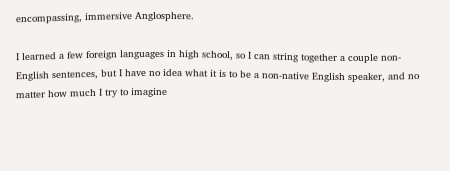encompassing, immersive Anglosphere.

I learned a few foreign languages in high school, so I can string together a couple non-English sentences, but I have no idea what it is to be a non-native English speaker, and no matter how much I try to imagine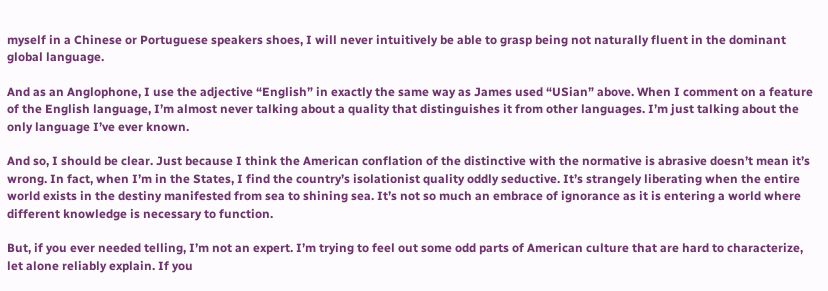myself in a Chinese or Portuguese speakers shoes, I will never intuitively be able to grasp being not naturally fluent in the dominant global language.

And as an Anglophone, I use the adjective “English” in exactly the same way as James used “USian” above. When I comment on a feature of the English language, I’m almost never talking about a quality that distinguishes it from other languages. I’m just talking about the only language I’ve ever known.

And so, I should be clear. Just because I think the American conflation of the distinctive with the normative is abrasive doesn’t mean it’s wrong. In fact, when I’m in the States, I find the country’s isolationist quality oddly seductive. It’s strangely liberating when the entire world exists in the destiny manifested from sea to shining sea. It’s not so much an embrace of ignorance as it is entering a world where different knowledge is necessary to function.

But, if you ever needed telling, I’m not an expert. I’m trying to feel out some odd parts of American culture that are hard to characterize, let alone reliably explain. If you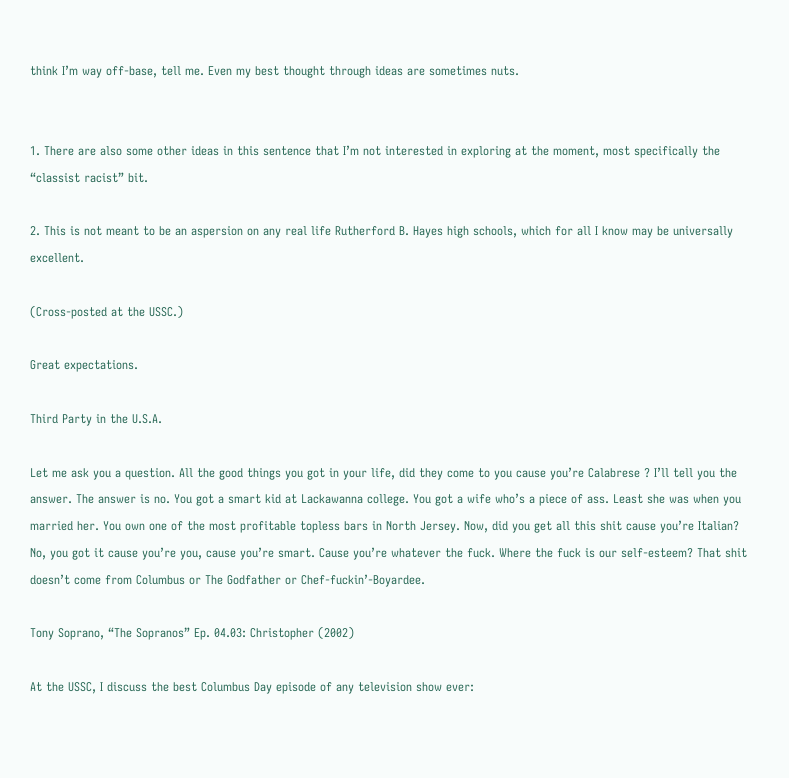think I’m way off-base, tell me. Even my best thought through ideas are sometimes nuts.


1. There are also some other ideas in this sentence that I’m not interested in exploring at the moment, most specifically the “classist racist” bit.

2. This is not meant to be an aspersion on any real life Rutherford B. Hayes high schools, which for all I know may be universally excellent.

(Cross-posted at the USSC.)

Great expectations.

Third Party in the U.S.A.

Let me ask you a question. All the good things you got in your life, did they come to you cause you’re Calabrese ? I’ll tell you the answer. The answer is no. You got a smart kid at Lackawanna college. You got a wife who’s a piece of ass. Least she was when you married her. You own one of the most profitable topless bars in North Jersey. Now, did you get all this shit cause you’re Italian? No, you got it cause you’re you, cause you’re smart. Cause you’re whatever the fuck. Where the fuck is our self-esteem? That shit doesn’t come from Columbus or The Godfather or Chef-fuckin’-Boyardee.

Tony Soprano, “The Sopranos” Ep. 04.03: Christopher (2002)

At the USSC, I discuss the best Columbus Day episode of any television show ever: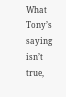What Tony’s saying isn’t true,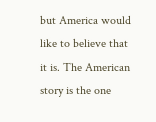but America would like to believe that it is. The American story is the one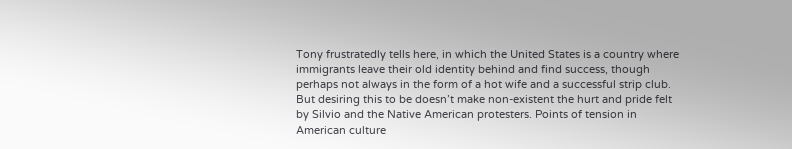Tony frustratedly tells here, in which the United States is a country where immigrants leave their old identity behind and find success, though perhaps not always in the form of a hot wife and a successful strip club. But desiring this to be doesn’t make non-existent the hurt and pride felt by Silvio and the Native American protesters. Points of tension in American culture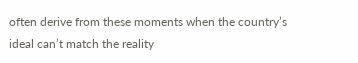often derive from these moments when the country’s ideal can’t match the reality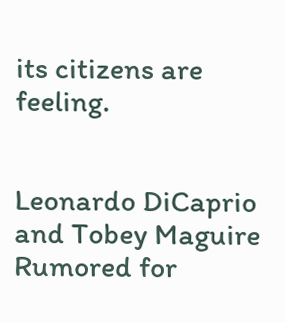its citizens are feeling.


Leonardo DiCaprio and Tobey Maguire Rumored for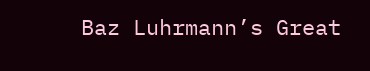Baz Luhrmann’s Great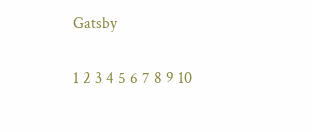Gatsby

1 2 3 4 5 6 7 8 9 10